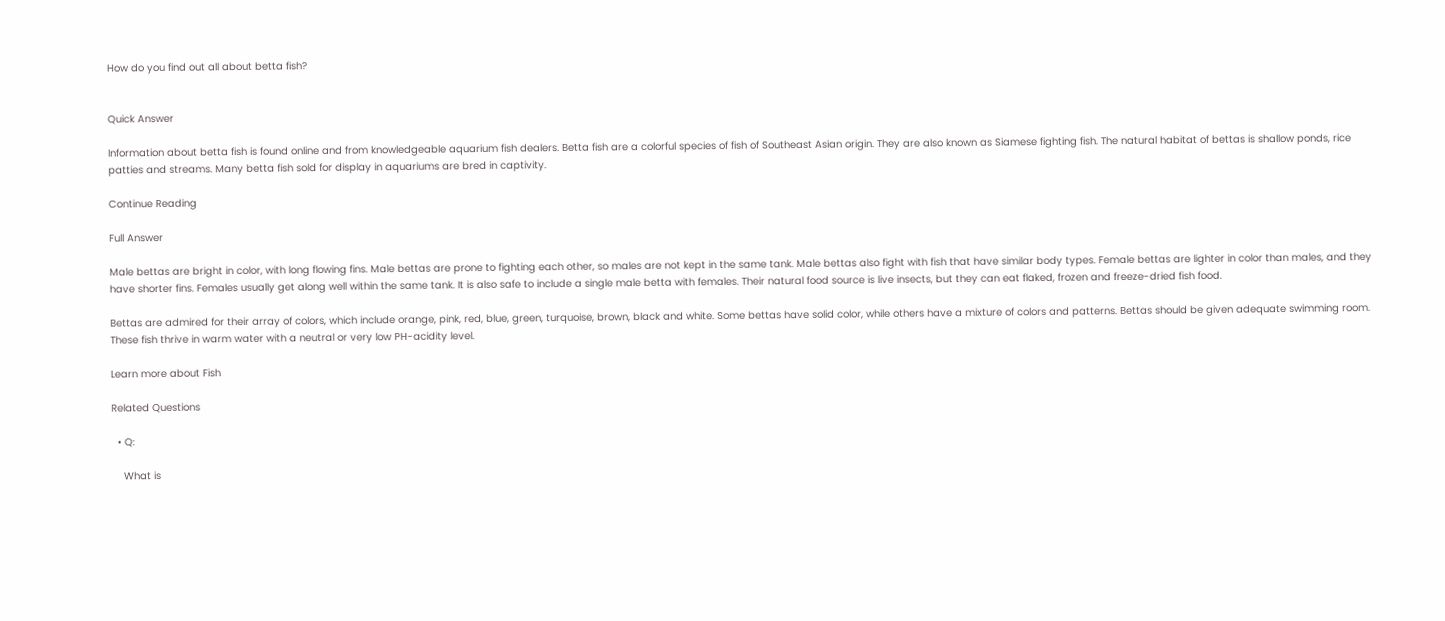How do you find out all about betta fish?


Quick Answer

Information about betta fish is found online and from knowledgeable aquarium fish dealers. Betta fish are a colorful species of fish of Southeast Asian origin. They are also known as Siamese fighting fish. The natural habitat of bettas is shallow ponds, rice patties and streams. Many betta fish sold for display in aquariums are bred in captivity.

Continue Reading

Full Answer

Male bettas are bright in color, with long flowing fins. Male bettas are prone to fighting each other, so males are not kept in the same tank. Male bettas also fight with fish that have similar body types. Female bettas are lighter in color than males, and they have shorter fins. Females usually get along well within the same tank. It is also safe to include a single male betta with females. Their natural food source is live insects, but they can eat flaked, frozen and freeze-dried fish food.

Bettas are admired for their array of colors, which include orange, pink, red, blue, green, turquoise, brown, black and white. Some bettas have solid color, while others have a mixture of colors and patterns. Bettas should be given adequate swimming room. These fish thrive in warm water with a neutral or very low PH-acidity level.

Learn more about Fish

Related Questions

  • Q:

    What is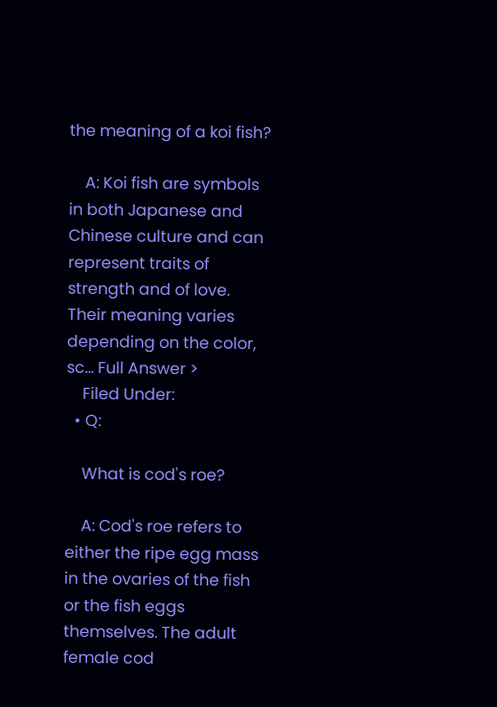the meaning of a koi fish?

    A: Koi fish are symbols in both Japanese and Chinese culture and can represent traits of strength and of love. Their meaning varies depending on the color, sc... Full Answer >
    Filed Under:
  • Q:

    What is cod's roe?

    A: Cod's roe refers to either the ripe egg mass in the ovaries of the fish or the fish eggs themselves. The adult female cod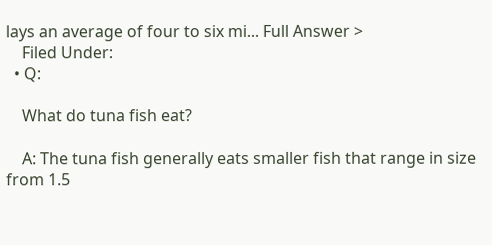lays an average of four to six mi... Full Answer >
    Filed Under:
  • Q:

    What do tuna fish eat?

    A: The tuna fish generally eats smaller fish that range in size from 1.5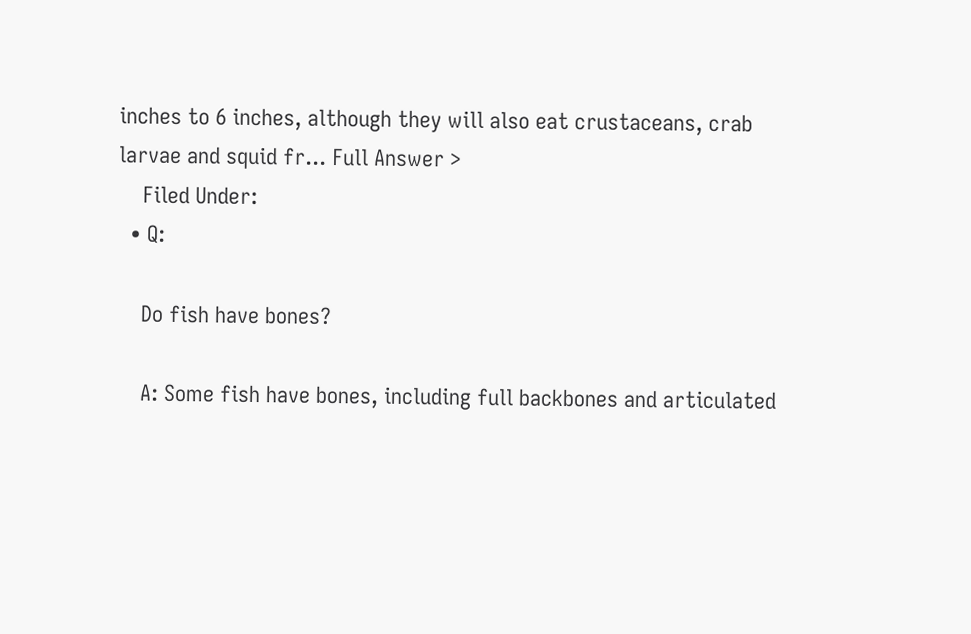inches to 6 inches, although they will also eat crustaceans, crab larvae and squid fr... Full Answer >
    Filed Under:
  • Q:

    Do fish have bones?

    A: Some fish have bones, including full backbones and articulated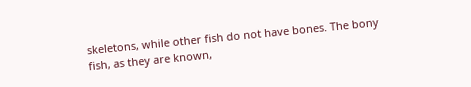skeletons, while other fish do not have bones. The bony fish, as they are known,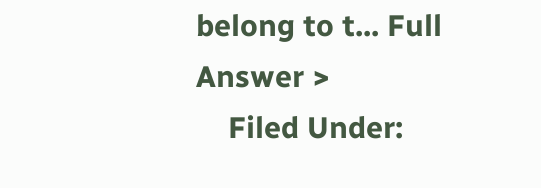belong to t... Full Answer >
    Filed Under: